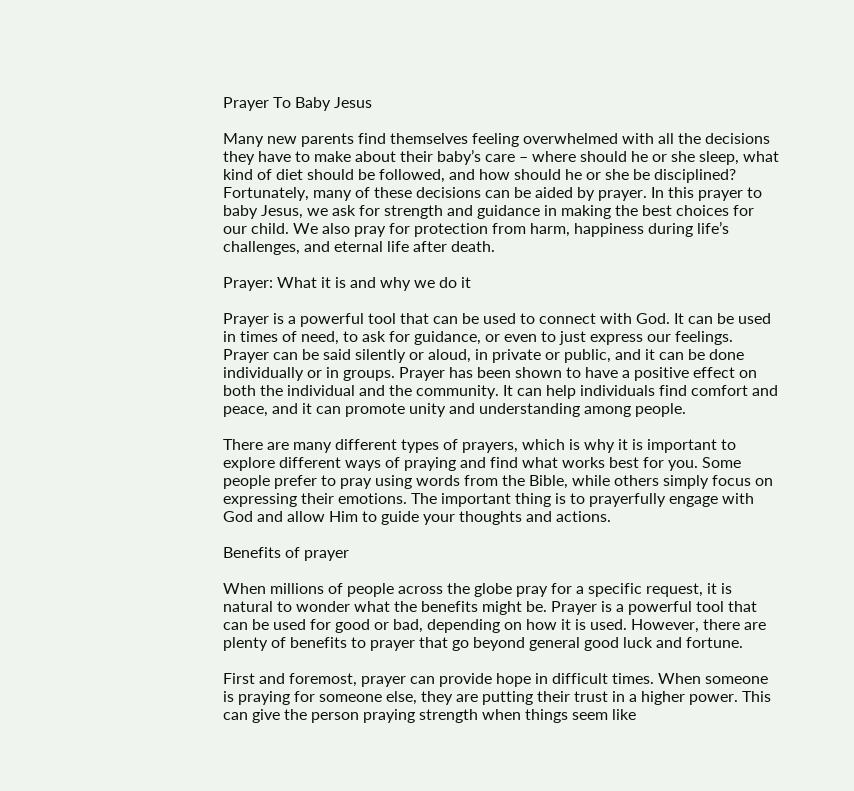Prayer To Baby Jesus

Many new parents find themselves feeling overwhelmed with all the decisions they have to make about their baby’s care – where should he or she sleep, what kind of diet should be followed, and how should he or she be disciplined? Fortunately, many of these decisions can be aided by prayer. In this prayer to baby Jesus, we ask for strength and guidance in making the best choices for our child. We also pray for protection from harm, happiness during life’s challenges, and eternal life after death.

Prayer: What it is and why we do it

Prayer is a powerful tool that can be used to connect with God. It can be used in times of need, to ask for guidance, or even to just express our feelings. Prayer can be said silently or aloud, in private or public, and it can be done individually or in groups. Prayer has been shown to have a positive effect on both the individual and the community. It can help individuals find comfort and peace, and it can promote unity and understanding among people.

There are many different types of prayers, which is why it is important to explore different ways of praying and find what works best for you. Some people prefer to pray using words from the Bible, while others simply focus on expressing their emotions. The important thing is to prayerfully engage with God and allow Him to guide your thoughts and actions.

Benefits of prayer

When millions of people across the globe pray for a specific request, it is natural to wonder what the benefits might be. Prayer is a powerful tool that can be used for good or bad, depending on how it is used. However, there are plenty of benefits to prayer that go beyond general good luck and fortune.

First and foremost, prayer can provide hope in difficult times. When someone is praying for someone else, they are putting their trust in a higher power. This can give the person praying strength when things seem like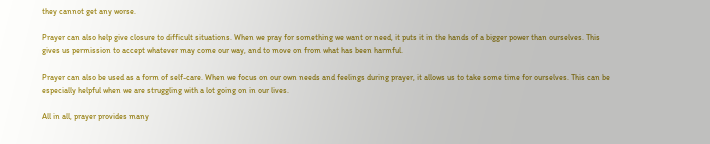they cannot get any worse.

Prayer can also help give closure to difficult situations. When we pray for something we want or need, it puts it in the hands of a bigger power than ourselves. This gives us permission to accept whatever may come our way, and to move on from what has been harmful.

Prayer can also be used as a form of self-care. When we focus on our own needs and feelings during prayer, it allows us to take some time for ourselves. This can be especially helpful when we are struggling with a lot going on in our lives.

All in all, prayer provides many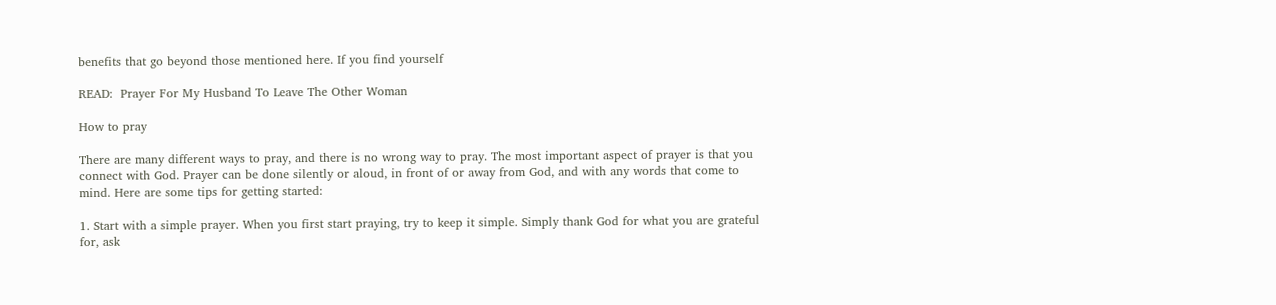benefits that go beyond those mentioned here. If you find yourself

READ:  Prayer For My Husband To Leave The Other Woman

How to pray

There are many different ways to pray, and there is no wrong way to pray. The most important aspect of prayer is that you connect with God. Prayer can be done silently or aloud, in front of or away from God, and with any words that come to mind. Here are some tips for getting started:

1. Start with a simple prayer. When you first start praying, try to keep it simple. Simply thank God for what you are grateful for, ask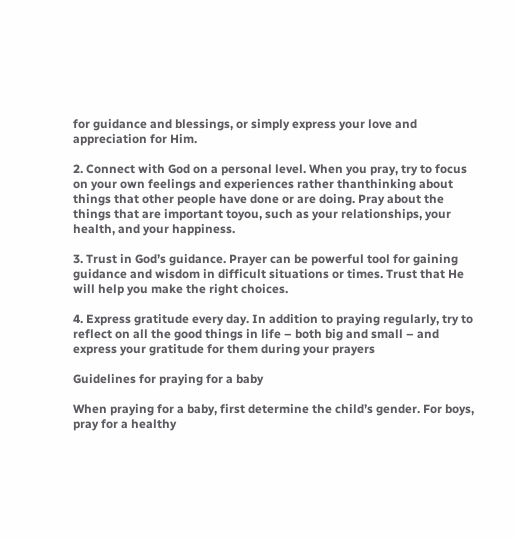for guidance and blessings, or simply express your love and appreciation for Him.

2. Connect with God on a personal level. When you pray, try to focus on your own feelings and experiences rather thanthinking about things that other people have done or are doing. Pray about the things that are important toyou, such as your relationships, your health, and your happiness.

3. Trust in God’s guidance. Prayer can be powerful tool for gaining guidance and wisdom in difficult situations or times. Trust that He will help you make the right choices.

4. Express gratitude every day. In addition to praying regularly, try to reflect on all the good things in life – both big and small – and express your gratitude for them during your prayers

Guidelines for praying for a baby

When praying for a baby, first determine the child’s gender. For boys, pray for a healthy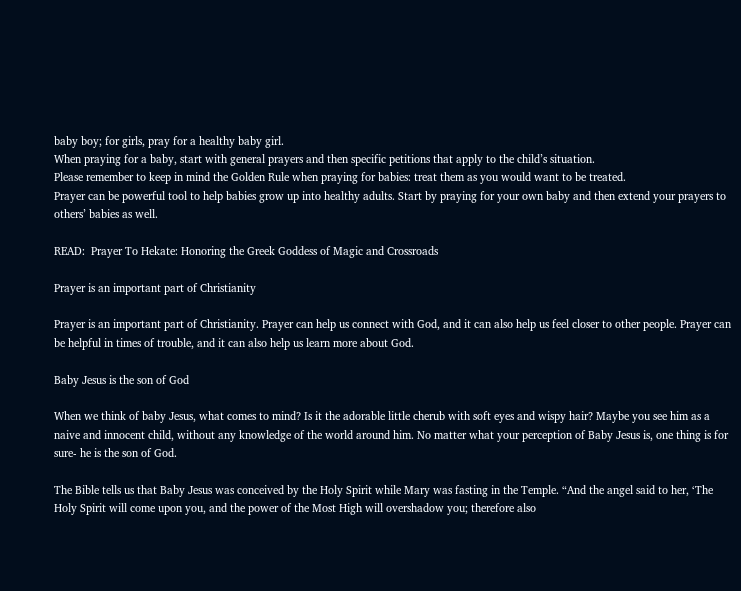baby boy; for girls, pray for a healthy baby girl.
When praying for a baby, start with general prayers and then specific petitions that apply to the child’s situation.
Please remember to keep in mind the Golden Rule when praying for babies: treat them as you would want to be treated.
Prayer can be powerful tool to help babies grow up into healthy adults. Start by praying for your own baby and then extend your prayers to others’ babies as well.

READ:  Prayer To Hekate: Honoring the Greek Goddess of Magic and Crossroads

Prayer is an important part of Christianity

Prayer is an important part of Christianity. Prayer can help us connect with God, and it can also help us feel closer to other people. Prayer can be helpful in times of trouble, and it can also help us learn more about God.

Baby Jesus is the son of God

When we think of baby Jesus, what comes to mind? Is it the adorable little cherub with soft eyes and wispy hair? Maybe you see him as a naive and innocent child, without any knowledge of the world around him. No matter what your perception of Baby Jesus is, one thing is for sure- he is the son of God.

The Bible tells us that Baby Jesus was conceived by the Holy Spirit while Mary was fasting in the Temple. “And the angel said to her, ‘The Holy Spirit will come upon you, and the power of the Most High will overshadow you; therefore also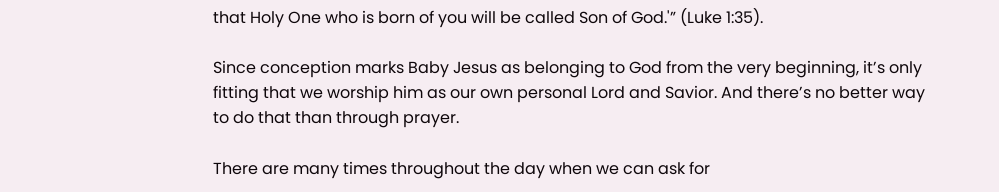that Holy One who is born of you will be called Son of God.'” (Luke 1:35).

Since conception marks Baby Jesus as belonging to God from the very beginning, it’s only fitting that we worship him as our own personal Lord and Savior. And there’s no better way to do that than through prayer.

There are many times throughout the day when we can ask for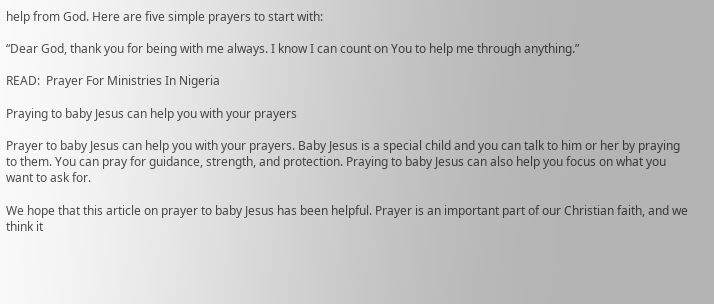help from God. Here are five simple prayers to start with:

“Dear God, thank you for being with me always. I know I can count on You to help me through anything.”

READ:  Prayer For Ministries In Nigeria

Praying to baby Jesus can help you with your prayers

Prayer to baby Jesus can help you with your prayers. Baby Jesus is a special child and you can talk to him or her by praying to them. You can pray for guidance, strength, and protection. Praying to baby Jesus can also help you focus on what you want to ask for.

We hope that this article on prayer to baby Jesus has been helpful. Prayer is an important part of our Christian faith, and we think it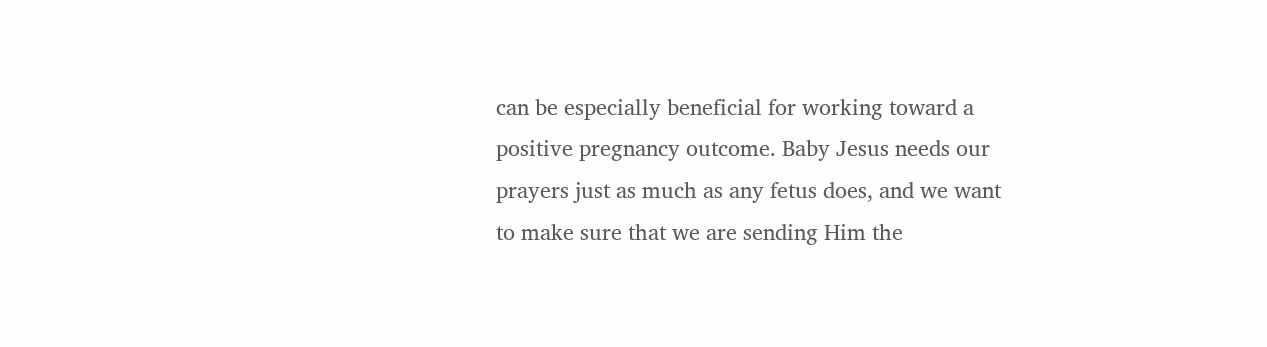can be especially beneficial for working toward a positive pregnancy outcome. Baby Jesus needs our prayers just as much as any fetus does, and we want to make sure that we are sending Him the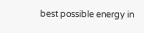best possible energy in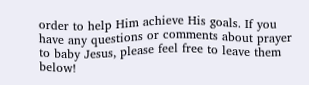order to help Him achieve His goals. If you have any questions or comments about prayer to baby Jesus, please feel free to leave them below!